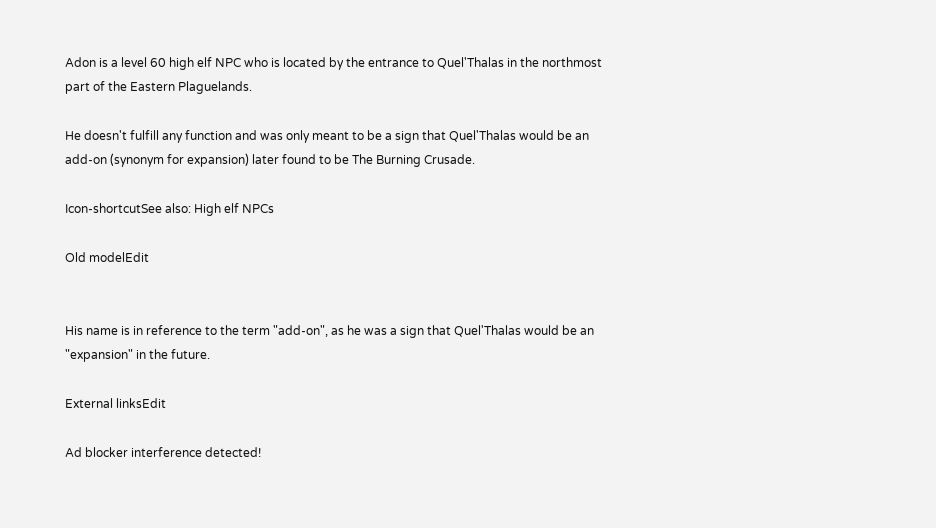Adon is a level 60 high elf NPC who is located by the entrance to Quel'Thalas in the northmost part of the Eastern Plaguelands.

He doesn't fulfill any function and was only meant to be a sign that Quel'Thalas would be an add-on (synonym for expansion) later found to be The Burning Crusade.

Icon-shortcutSee also: High elf NPCs

Old modelEdit


His name is in reference to the term "add-on", as he was a sign that Quel'Thalas would be an "expansion" in the future.

External linksEdit

Ad blocker interference detected!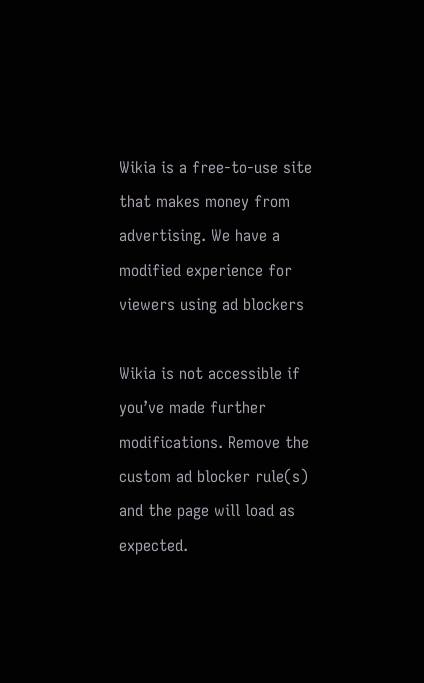Wikia is a free-to-use site that makes money from advertising. We have a modified experience for viewers using ad blockers

Wikia is not accessible if you’ve made further modifications. Remove the custom ad blocker rule(s) and the page will load as expected.